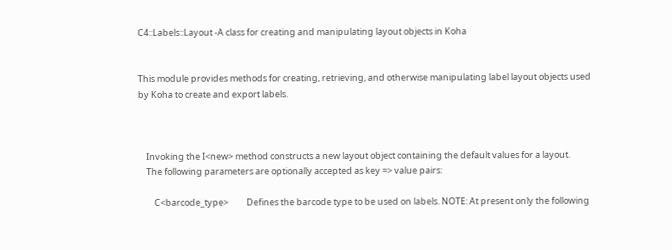C4::Labels::Layout -A class for creating and manipulating layout objects in Koha


This module provides methods for creating, retrieving, and otherwise manipulating label layout objects used by Koha to create and export labels.



    Invoking the I<new> method constructs a new layout object containing the default values for a layout.
    The following parameters are optionally accepted as key => value pairs:

        C<barcode_type>         Defines the barcode type to be used on labels. NOTE: At present only the following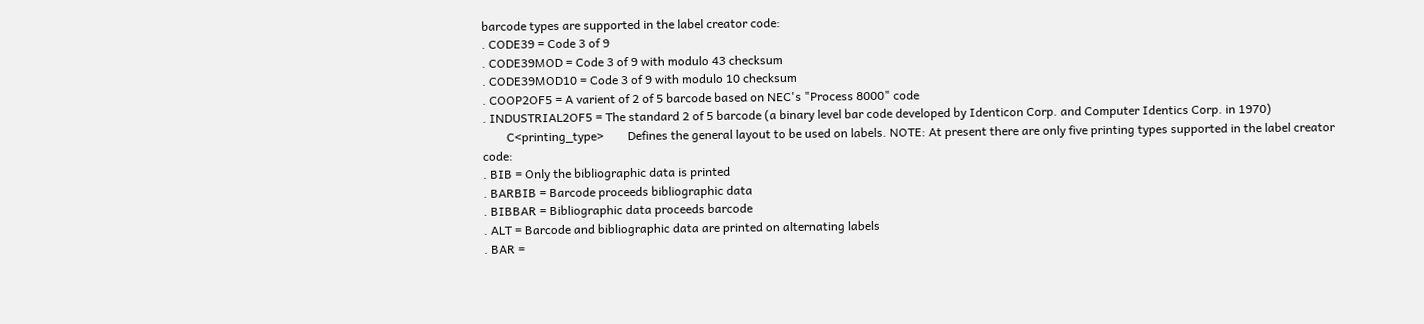barcode types are supported in the label creator code:
. CODE39 = Code 3 of 9
. CODE39MOD = Code 3 of 9 with modulo 43 checksum
. CODE39MOD10 = Code 3 of 9 with modulo 10 checksum
. COOP2OF5 = A varient of 2 of 5 barcode based on NEC's "Process 8000" code
. INDUSTRIAL2OF5 = The standard 2 of 5 barcode (a binary level bar code developed by Identicon Corp. and Computer Identics Corp. in 1970)
        C<printing_type>        Defines the general layout to be used on labels. NOTE: At present there are only five printing types supported in the label creator code:
. BIB = Only the bibliographic data is printed
. BARBIB = Barcode proceeds bibliographic data
. BIBBAR = Bibliographic data proceeds barcode
. ALT = Barcode and bibliographic data are printed on alternating labels
. BAR =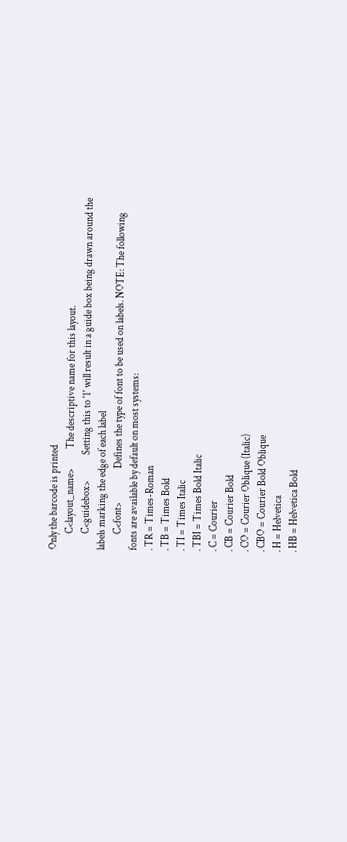Only the barcode is printed
        C<layout_name>          The descriptive name for this layout.
        C<guidebox>             Setting this to '1' will result in a guide box being drawn around the labels marking the edge of each label
        C<font>                 Defines the type of font to be used on labels. NOTE: The following fonts are available by default on most systems:
. TR = Times-Roman
. TB = Times Bold
. TI = Times Italic
. TBI = Times Bold Italic
. C = Courier
. CB = Courier Bold
. CO = Courier Oblique (Italic)
. CBO = Courier Bold Oblique
. H = Helvetica
. HB = Helvetica Bold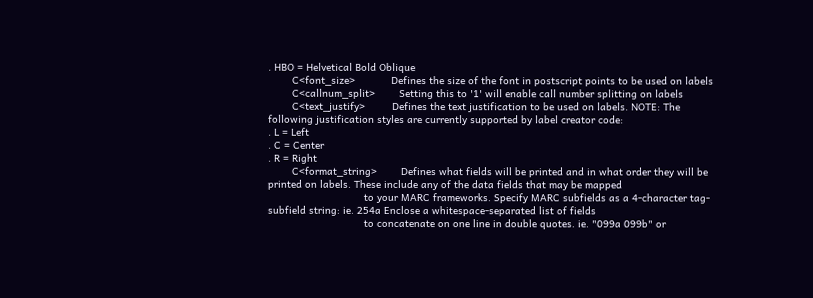. HBO = Helvetical Bold Oblique
        C<font_size>            Defines the size of the font in postscript points to be used on labels
        C<callnum_split>        Setting this to '1' will enable call number splitting on labels
        C<text_justify>         Defines the text justification to be used on labels. NOTE: The following justification styles are currently supported by label creator code:
. L = Left
. C = Center
. R = Right
        C<format_string>        Defines what fields will be printed and in what order they will be printed on labels. These include any of the data fields that may be mapped
                                to your MARC frameworks. Specify MARC subfields as a 4-character tag-subfield string: ie. 254a Enclose a whitespace-separated list of fields
                                to concatenate on one line in double quotes. ie. "099a 099b" or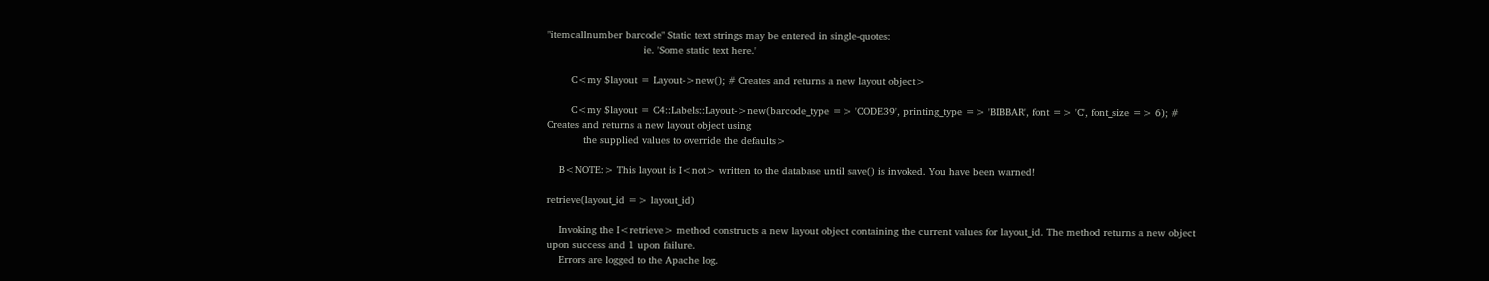"itemcallnumber barcode" Static text strings may be entered in single-quotes:
                                ie. 'Some static text here.'

        C<my $layout = Layout->new(); # Creates and returns a new layout object>

        C<my $layout = C4::Labels::Layout->new(barcode_type => 'CODE39', printing_type => 'BIBBAR', font => 'C', font_size => 6); # Creates and returns a new layout object using
            the supplied values to override the defaults>

    B<NOTE:> This layout is I<not> written to the database until save() is invoked. You have been warned!

retrieve(layout_id => layout_id)

    Invoking the I<retrieve> method constructs a new layout object containing the current values for layout_id. The method returns a new object upon success and 1 upon failure.
    Errors are logged to the Apache log.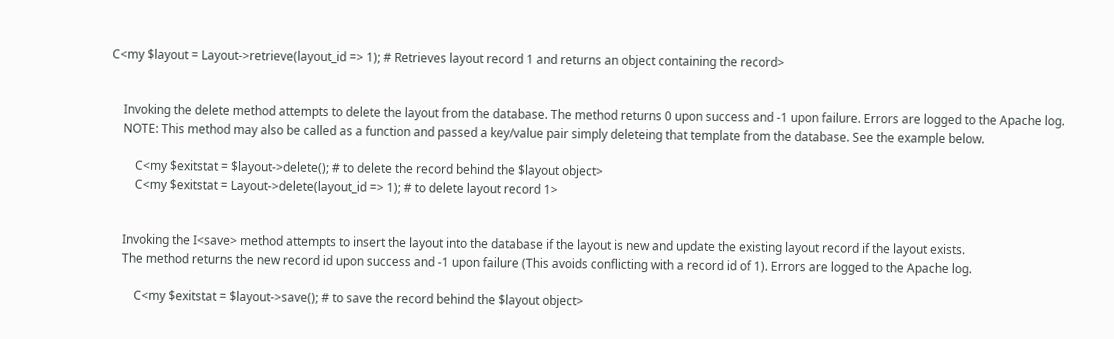C<my $layout = Layout->retrieve(layout_id => 1); # Retrieves layout record 1 and returns an object containing the record>


    Invoking the delete method attempts to delete the layout from the database. The method returns 0 upon success and -1 upon failure. Errors are logged to the Apache log.
    NOTE: This method may also be called as a function and passed a key/value pair simply deleteing that template from the database. See the example below.

        C<my $exitstat = $layout->delete(); # to delete the record behind the $layout object>
        C<my $exitstat = Layout->delete(layout_id => 1); # to delete layout record 1>


    Invoking the I<save> method attempts to insert the layout into the database if the layout is new and update the existing layout record if the layout exists.
    The method returns the new record id upon success and -1 upon failure (This avoids conflicting with a record id of 1). Errors are logged to the Apache log.

        C<my $exitstat = $layout->save(); # to save the record behind the $layout object>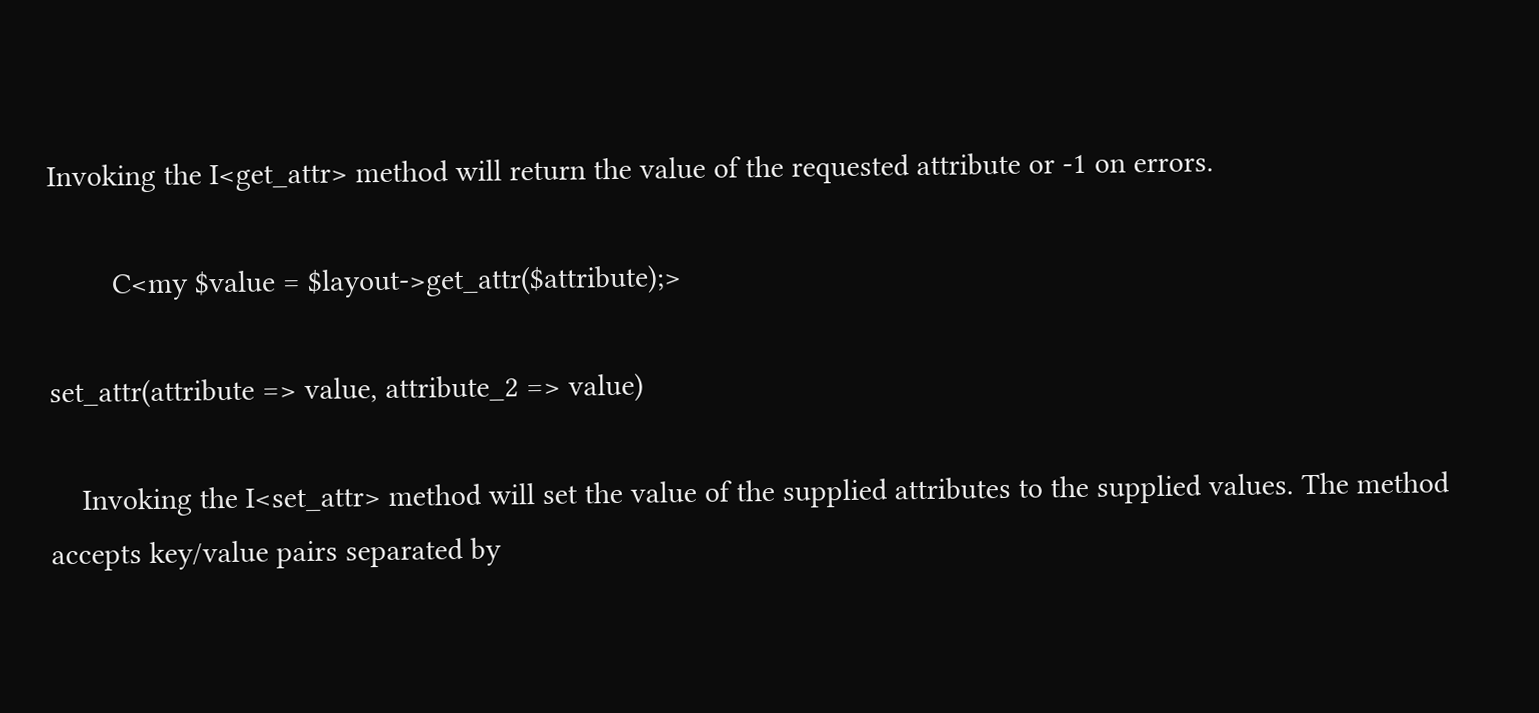Invoking the I<get_attr> method will return the value of the requested attribute or -1 on errors.

        C<my $value = $layout->get_attr($attribute);>

set_attr(attribute => value, attribute_2 => value)

    Invoking the I<set_attr> method will set the value of the supplied attributes to the supplied values. The method accepts key/value pairs separated by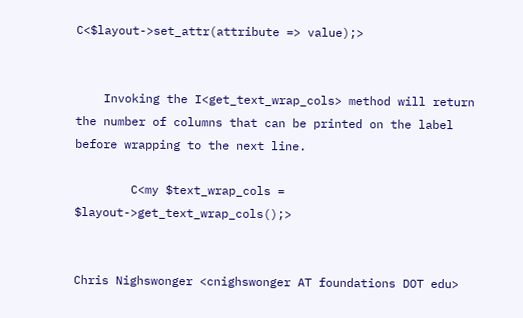C<$layout->set_attr(attribute => value);>


    Invoking the I<get_text_wrap_cols> method will return the number of columns that can be printed on the label before wrapping to the next line.

        C<my $text_wrap_cols = $layout->get_text_wrap_cols();>


Chris Nighswonger <cnighswonger AT foundations DOT edu>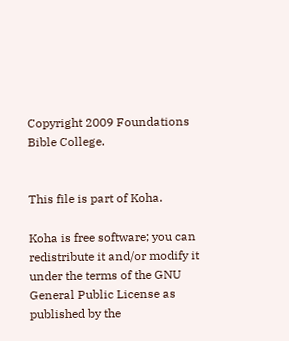Copyright 2009 Foundations Bible College.


This file is part of Koha.

Koha is free software; you can redistribute it and/or modify it under the terms of the GNU General Public License as published by the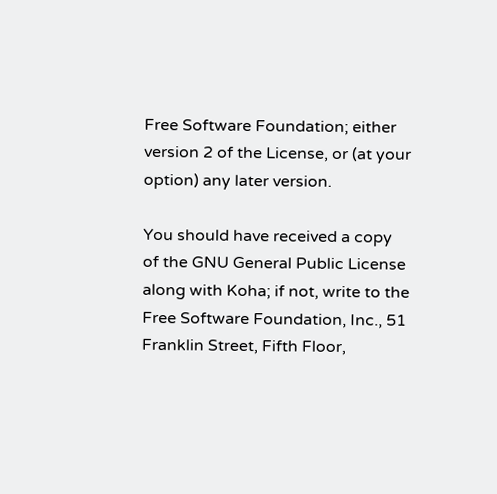Free Software Foundation; either version 2 of the License, or (at your option) any later version.

You should have received a copy of the GNU General Public License along with Koha; if not, write to the Free Software Foundation, Inc., 51 Franklin Street, Fifth Floor,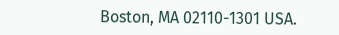Boston, MA 02110-1301 USA.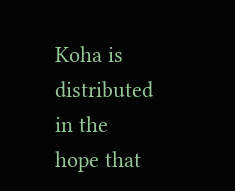Koha is distributed in the hope that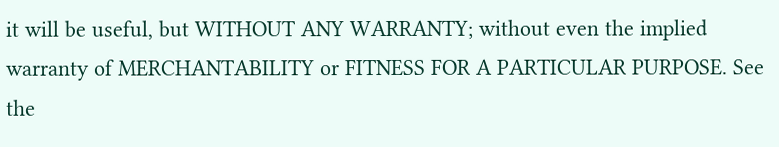it will be useful, but WITHOUT ANY WARRANTY; without even the implied warranty of MERCHANTABILITY or FITNESS FOR A PARTICULAR PURPOSE. See the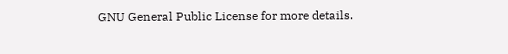GNU General Public License for more details.